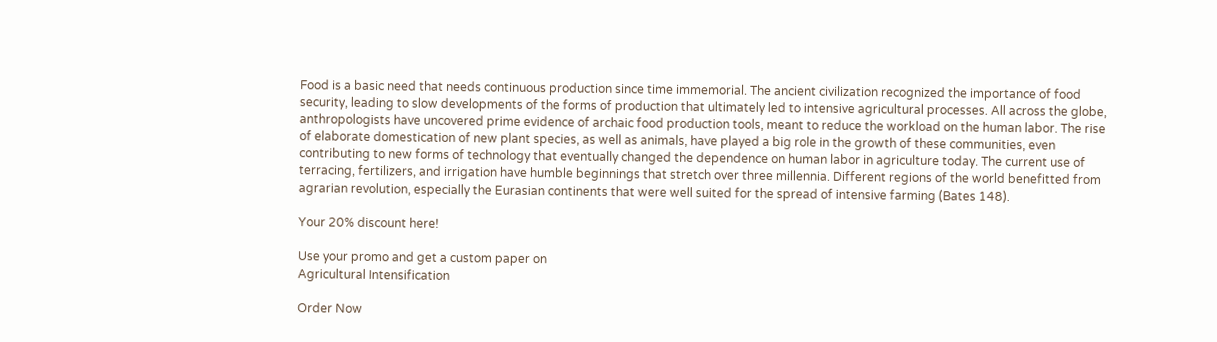Food is a basic need that needs continuous production since time immemorial. The ancient civilization recognized the importance of food security, leading to slow developments of the forms of production that ultimately led to intensive agricultural processes. All across the globe, anthropologists have uncovered prime evidence of archaic food production tools, meant to reduce the workload on the human labor. The rise of elaborate domestication of new plant species, as well as animals, have played a big role in the growth of these communities, even contributing to new forms of technology that eventually changed the dependence on human labor in agriculture today. The current use of terracing, fertilizers, and irrigation have humble beginnings that stretch over three millennia. Different regions of the world benefitted from agrarian revolution, especially the Eurasian continents that were well suited for the spread of intensive farming (Bates 148).

Your 20% discount here!

Use your promo and get a custom paper on
Agricultural Intensification

Order Now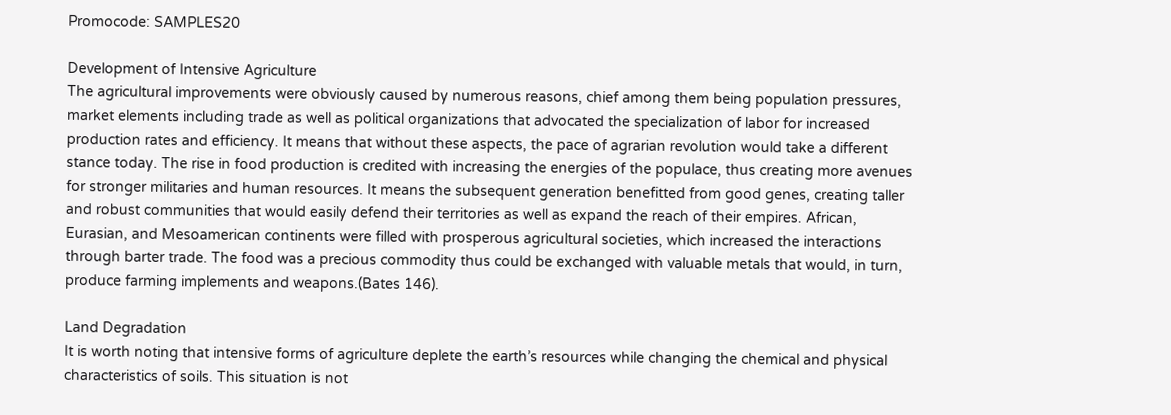Promocode: SAMPLES20

Development of Intensive Agriculture
The agricultural improvements were obviously caused by numerous reasons, chief among them being population pressures, market elements including trade as well as political organizations that advocated the specialization of labor for increased production rates and efficiency. It means that without these aspects, the pace of agrarian revolution would take a different stance today. The rise in food production is credited with increasing the energies of the populace, thus creating more avenues for stronger militaries and human resources. It means the subsequent generation benefitted from good genes, creating taller and robust communities that would easily defend their territories as well as expand the reach of their empires. African, Eurasian, and Mesoamerican continents were filled with prosperous agricultural societies, which increased the interactions through barter trade. The food was a precious commodity thus could be exchanged with valuable metals that would, in turn, produce farming implements and weapons.(Bates 146).

Land Degradation
It is worth noting that intensive forms of agriculture deplete the earth’s resources while changing the chemical and physical characteristics of soils. This situation is not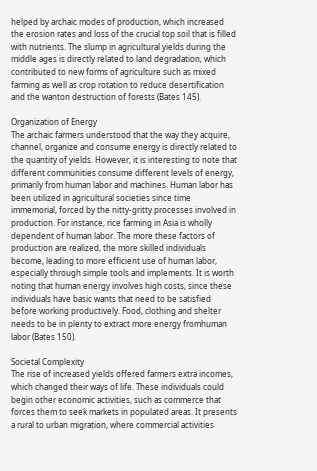helped by archaic modes of production, which increased the erosion rates and loss of the crucial top soil that is filled with nutrients. The slump in agricultural yields during the middle ages is directly related to land degradation, which contributed to new forms of agriculture such as mixed farming as well as crop rotation to reduce desertification and the wanton destruction of forests (Bates 145).

Organization of Energy
The archaic farmers understood that the way they acquire, channel, organize and consume energy is directly related to the quantity of yields. However, it is interesting to note that different communities consume different levels of energy, primarily from human labor and machines. Human labor has been utilized in agricultural societies since time immemorial, forced by the nitty-gritty processes involved in production. For instance, rice farming in Asia is wholly dependent of human labor. The more these factors of production are realized, the more skilled individuals become, leading to more efficient use of human labor, especially through simple tools and implements. It is worth noting that human energy involves high costs, since these individuals have basic wants that need to be satisfied before working productively. Food, clothing and shelter needs to be in plenty to extract more energy fromhuman labor (Bates 150).

Societal Complexity
The rise of increased yields offered farmers extra incomes, which changed their ways of life. These individuals could begin other economic activities, such as commerce that forces them to seek markets in populated areas. It presents a rural to urban migration, where commercial activities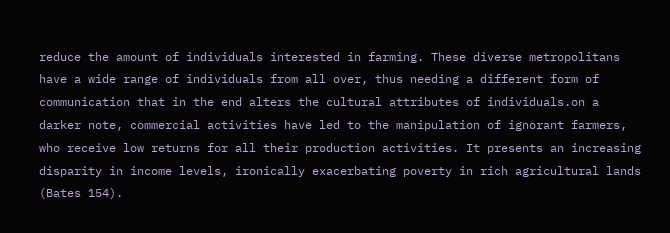reduce the amount of individuals interested in farming. These diverse metropolitans have a wide range of individuals from all over, thus needing a different form of communication that in the end alters the cultural attributes of individuals.on a darker note, commercial activities have led to the manipulation of ignorant farmers, who receive low returns for all their production activities. It presents an increasing disparity in income levels, ironically exacerbating poverty in rich agricultural lands (Bates 154).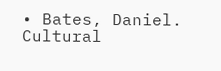• Bates, Daniel. Cultural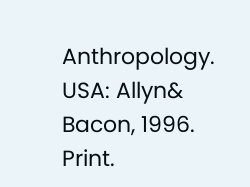Anthropology. USA: Allyn& Bacon, 1996. Print.